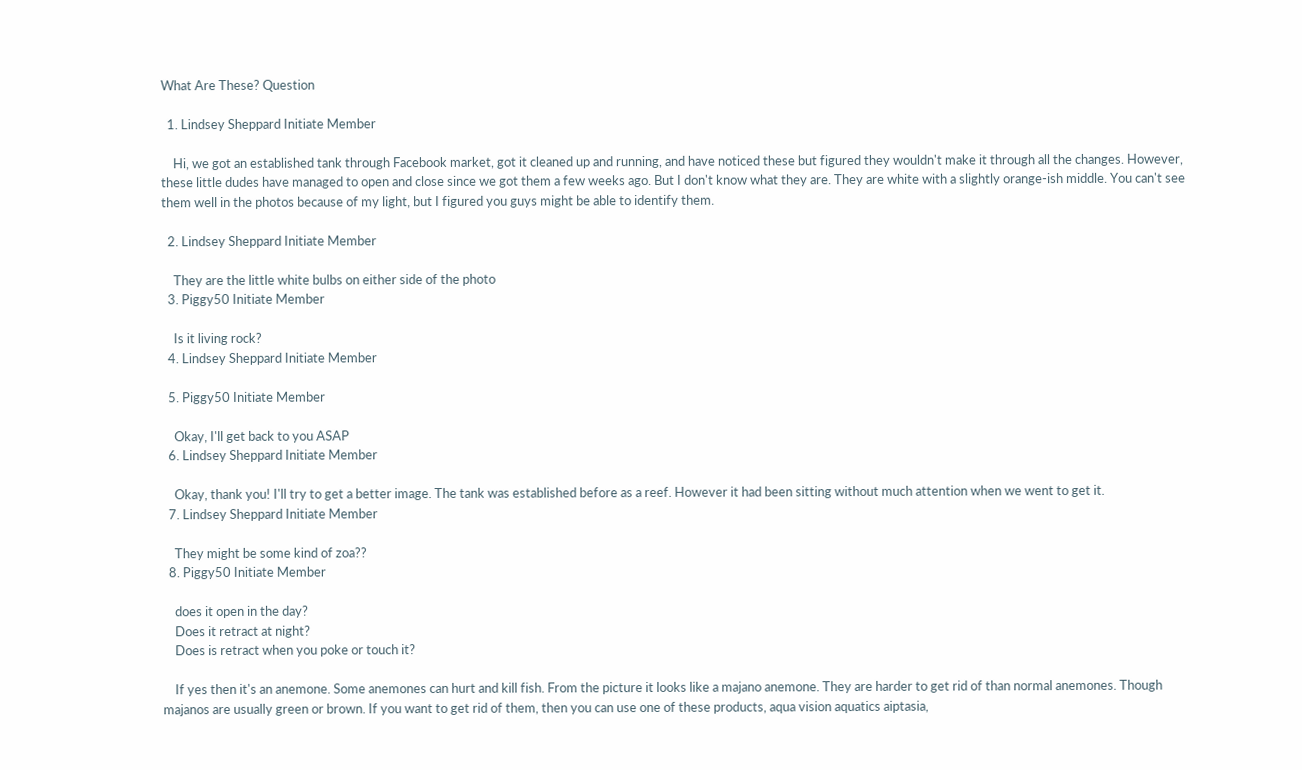What Are These? Question

  1. Lindsey Sheppard Initiate Member

    Hi, we got an established tank through Facebook market, got it cleaned up and running, and have noticed these but figured they wouldn't make it through all the changes. However, these little dudes have managed to open and close since we got them a few weeks ago. But I don't know what they are. They are white with a slightly orange-ish middle. You can't see them well in the photos because of my light, but I figured you guys might be able to identify them.

  2. Lindsey Sheppard Initiate Member

    They are the little white bulbs on either side of the photo
  3. Piggy50 Initiate Member

    Is it living rock?
  4. Lindsey Sheppard Initiate Member

  5. Piggy50 Initiate Member

    Okay, I'll get back to you ASAP
  6. Lindsey Sheppard Initiate Member

    Okay, thank you! I'll try to get a better image. The tank was established before as a reef. However it had been sitting without much attention when we went to get it.
  7. Lindsey Sheppard Initiate Member

    They might be some kind of zoa??
  8. Piggy50 Initiate Member

    does it open in the day?
    Does it retract at night?
    Does is retract when you poke or touch it?

    If yes then it's an anemone. Some anemones can hurt and kill fish. From the picture it looks like a majano anemone. They are harder to get rid of than normal anemones. Though majanos are usually green or brown. If you want to get rid of them, then you can use one of these products, aqua vision aquatics aiptasia,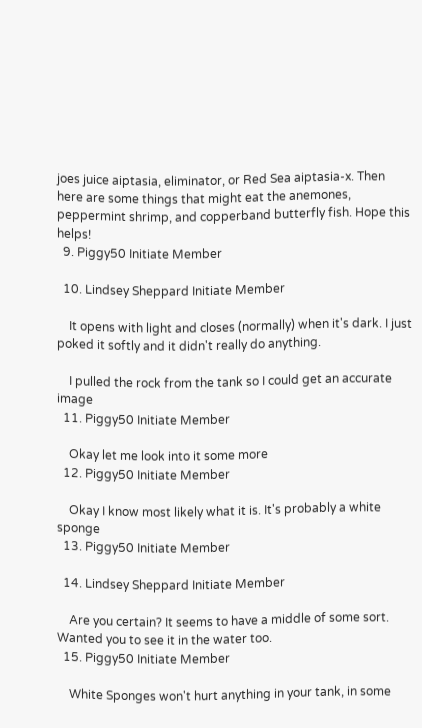joes juice aiptasia, eliminator, or Red Sea aiptasia-x. Then here are some things that might eat the anemones, peppermint shrimp, and copperband butterfly fish. Hope this helps!
  9. Piggy50 Initiate Member

  10. Lindsey Sheppard Initiate Member

    It opens with light and closes (normally) when it's dark. I just poked it softly and it didn't really do anything.

    I pulled the rock from the tank so I could get an accurate image
  11. Piggy50 Initiate Member

    Okay let me look into it some more
  12. Piggy50 Initiate Member

    Okay I know most likely what it is. It's probably a white sponge
  13. Piggy50 Initiate Member

  14. Lindsey Sheppard Initiate Member

    Are you certain? It seems to have a middle of some sort. Wanted you to see it in the water too.
  15. Piggy50 Initiate Member

    White Sponges won't hurt anything in your tank, in some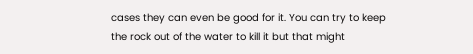cases they can even be good for it. You can try to keep the rock out of the water to kill it but that might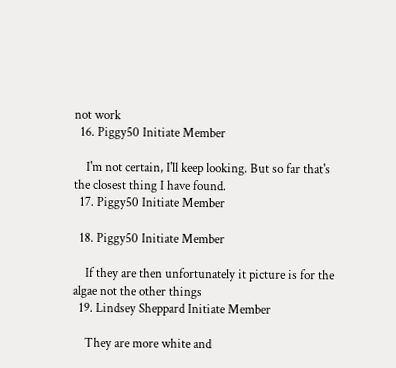not work
  16. Piggy50 Initiate Member

    I'm not certain, I'll keep looking. But so far that's the closest thing I have found.
  17. Piggy50 Initiate Member

  18. Piggy50 Initiate Member

    If they are then unfortunately it picture is for the algae not the other things
  19. Lindsey Sheppard Initiate Member

    They are more white and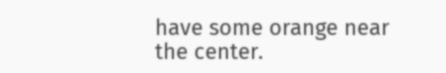have some orange near the center.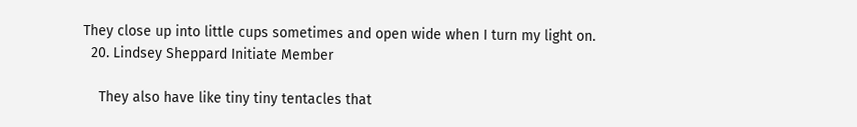They close up into little cups sometimes and open wide when I turn my light on.
  20. Lindsey Sheppard Initiate Member

    They also have like tiny tiny tentacles that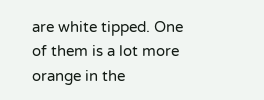are white tipped. One of them is a lot more orange in the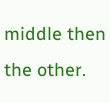middle then the other.